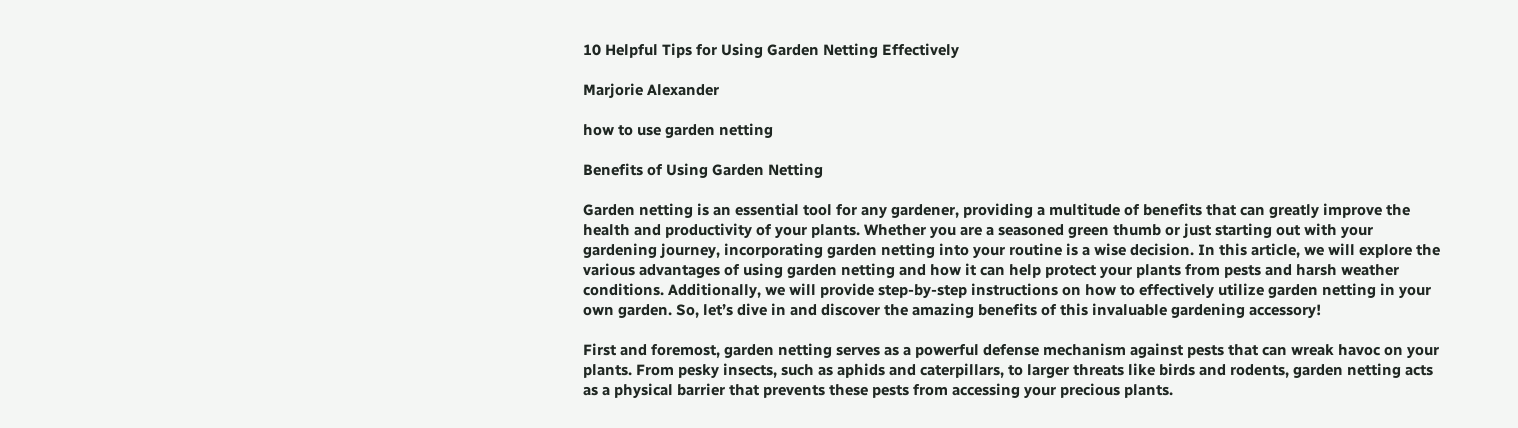10 Helpful Tips for Using Garden Netting Effectively

Marjorie Alexander

how to use garden netting

Benefits of Using Garden Netting

Garden netting is an essential tool for any gardener, providing a multitude of benefits that can greatly improve the health and productivity of your plants. Whether you are a seasoned green thumb or just starting out with your gardening journey, incorporating garden netting into your routine is a wise decision. In this article, we will explore the various advantages of using garden netting and how it can help protect your plants from pests and harsh weather conditions. Additionally, we will provide step-by-step instructions on how to effectively utilize garden netting in your own garden. So, let’s dive in and discover the amazing benefits of this invaluable gardening accessory!

First and foremost, garden netting serves as a powerful defense mechanism against pests that can wreak havoc on your plants. From pesky insects, such as aphids and caterpillars, to larger threats like birds and rodents, garden netting acts as a physical barrier that prevents these pests from accessing your precious plants.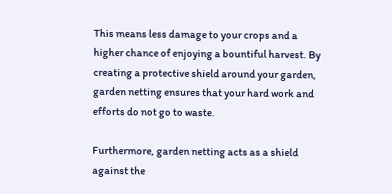This means less damage to your crops and a higher chance of enjoying a bountiful harvest. By creating a protective shield around your garden, garden netting ensures that your hard work and efforts do not go to waste.

Furthermore, garden netting acts as a shield against the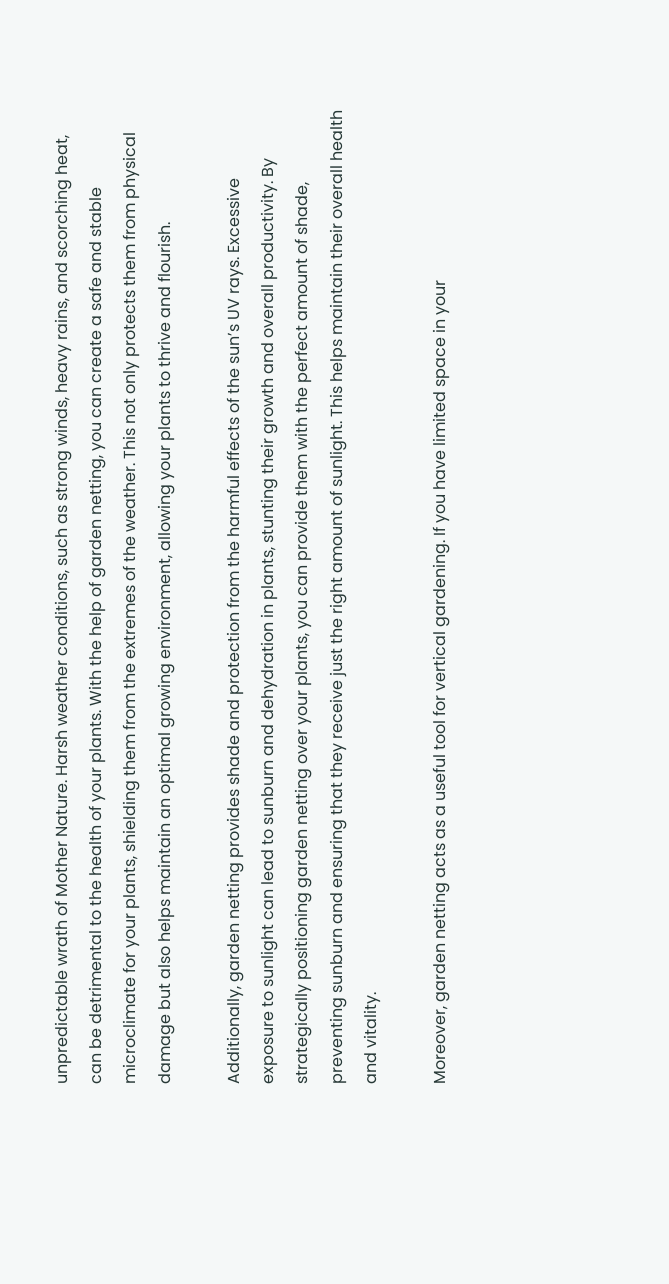unpredictable wrath of Mother Nature. Harsh weather conditions, such as strong winds, heavy rains, and scorching heat, can be detrimental to the health of your plants. With the help of garden netting, you can create a safe and stable microclimate for your plants, shielding them from the extremes of the weather. This not only protects them from physical damage but also helps maintain an optimal growing environment, allowing your plants to thrive and flourish.

Additionally, garden netting provides shade and protection from the harmful effects of the sun’s UV rays. Excessive exposure to sunlight can lead to sunburn and dehydration in plants, stunting their growth and overall productivity. By strategically positioning garden netting over your plants, you can provide them with the perfect amount of shade, preventing sunburn and ensuring that they receive just the right amount of sunlight. This helps maintain their overall health and vitality.

Moreover, garden netting acts as a useful tool for vertical gardening. If you have limited space in your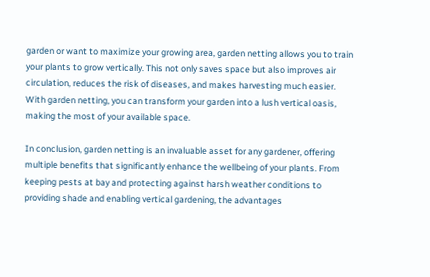garden or want to maximize your growing area, garden netting allows you to train your plants to grow vertically. This not only saves space but also improves air circulation, reduces the risk of diseases, and makes harvesting much easier. With garden netting, you can transform your garden into a lush vertical oasis, making the most of your available space.

In conclusion, garden netting is an invaluable asset for any gardener, offering multiple benefits that significantly enhance the wellbeing of your plants. From keeping pests at bay and protecting against harsh weather conditions to providing shade and enabling vertical gardening, the advantages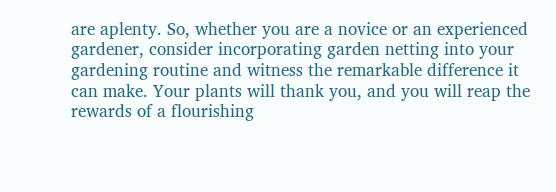are aplenty. So, whether you are a novice or an experienced gardener, consider incorporating garden netting into your gardening routine and witness the remarkable difference it can make. Your plants will thank you, and you will reap the rewards of a flourishing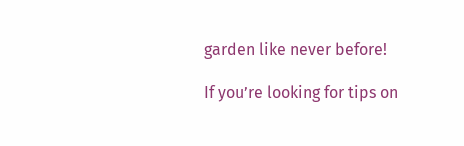garden like never before!

If you’re looking for tips on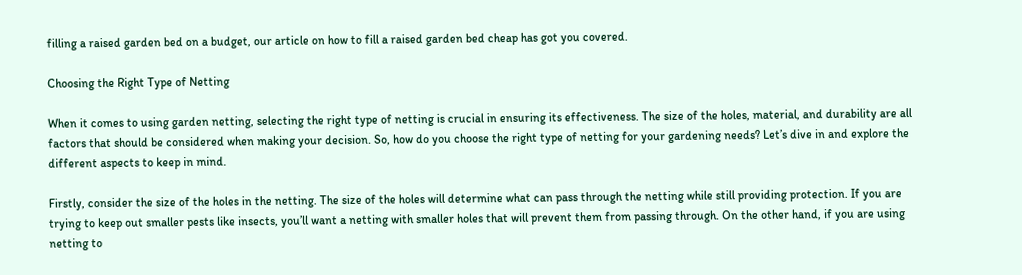filling a raised garden bed on a budget, our article on how to fill a raised garden bed cheap has got you covered.

Choosing the Right Type of Netting

When it comes to using garden netting, selecting the right type of netting is crucial in ensuring its effectiveness. The size of the holes, material, and durability are all factors that should be considered when making your decision. So, how do you choose the right type of netting for your gardening needs? Let’s dive in and explore the different aspects to keep in mind.

Firstly, consider the size of the holes in the netting. The size of the holes will determine what can pass through the netting while still providing protection. If you are trying to keep out smaller pests like insects, you’ll want a netting with smaller holes that will prevent them from passing through. On the other hand, if you are using netting to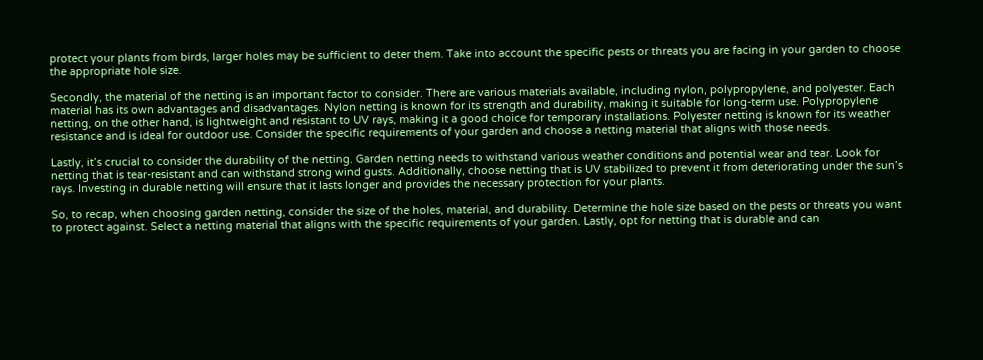protect your plants from birds, larger holes may be sufficient to deter them. Take into account the specific pests or threats you are facing in your garden to choose the appropriate hole size.

Secondly, the material of the netting is an important factor to consider. There are various materials available, including nylon, polypropylene, and polyester. Each material has its own advantages and disadvantages. Nylon netting is known for its strength and durability, making it suitable for long-term use. Polypropylene netting, on the other hand, is lightweight and resistant to UV rays, making it a good choice for temporary installations. Polyester netting is known for its weather resistance and is ideal for outdoor use. Consider the specific requirements of your garden and choose a netting material that aligns with those needs.

Lastly, it’s crucial to consider the durability of the netting. Garden netting needs to withstand various weather conditions and potential wear and tear. Look for netting that is tear-resistant and can withstand strong wind gusts. Additionally, choose netting that is UV stabilized to prevent it from deteriorating under the sun’s rays. Investing in durable netting will ensure that it lasts longer and provides the necessary protection for your plants.

So, to recap, when choosing garden netting, consider the size of the holes, material, and durability. Determine the hole size based on the pests or threats you want to protect against. Select a netting material that aligns with the specific requirements of your garden. Lastly, opt for netting that is durable and can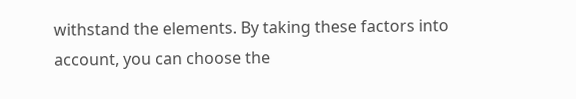withstand the elements. By taking these factors into account, you can choose the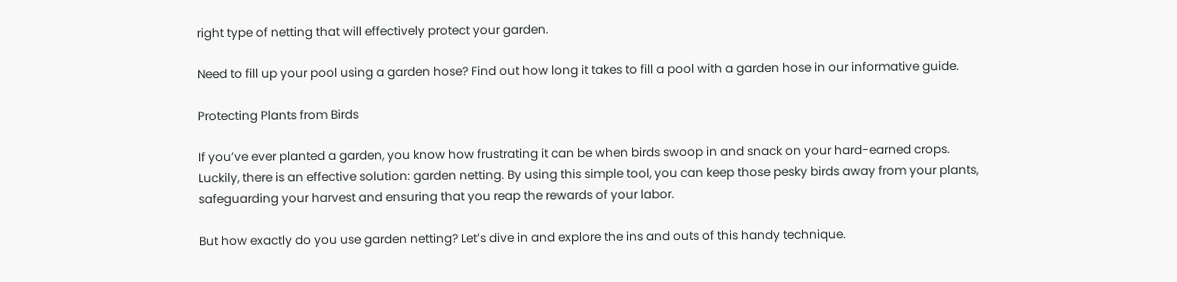right type of netting that will effectively protect your garden.

Need to fill up your pool using a garden hose? Find out how long it takes to fill a pool with a garden hose in our informative guide.

Protecting Plants from Birds

If you’ve ever planted a garden, you know how frustrating it can be when birds swoop in and snack on your hard-earned crops. Luckily, there is an effective solution: garden netting. By using this simple tool, you can keep those pesky birds away from your plants, safeguarding your harvest and ensuring that you reap the rewards of your labor.

But how exactly do you use garden netting? Let’s dive in and explore the ins and outs of this handy technique.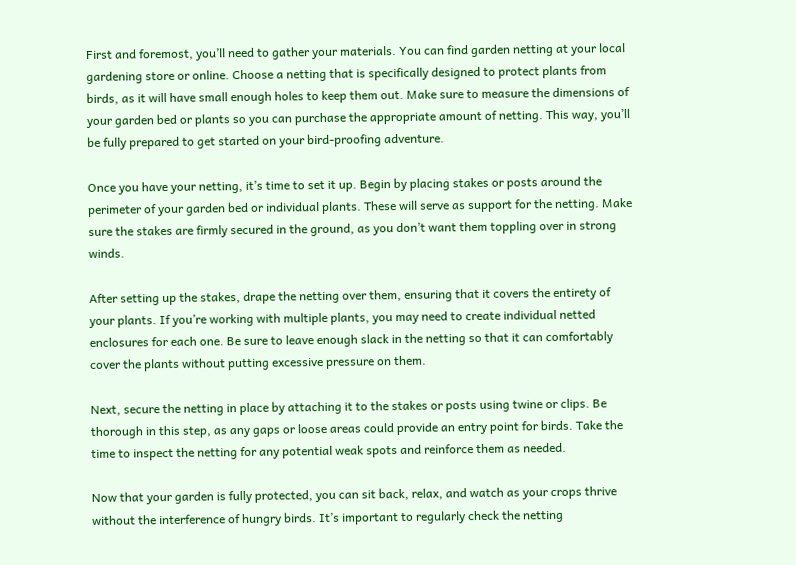First and foremost, you’ll need to gather your materials. You can find garden netting at your local gardening store or online. Choose a netting that is specifically designed to protect plants from birds, as it will have small enough holes to keep them out. Make sure to measure the dimensions of your garden bed or plants so you can purchase the appropriate amount of netting. This way, you’ll be fully prepared to get started on your bird-proofing adventure.

Once you have your netting, it’s time to set it up. Begin by placing stakes or posts around the perimeter of your garden bed or individual plants. These will serve as support for the netting. Make sure the stakes are firmly secured in the ground, as you don’t want them toppling over in strong winds.

After setting up the stakes, drape the netting over them, ensuring that it covers the entirety of your plants. If you’re working with multiple plants, you may need to create individual netted enclosures for each one. Be sure to leave enough slack in the netting so that it can comfortably cover the plants without putting excessive pressure on them.

Next, secure the netting in place by attaching it to the stakes or posts using twine or clips. Be thorough in this step, as any gaps or loose areas could provide an entry point for birds. Take the time to inspect the netting for any potential weak spots and reinforce them as needed.

Now that your garden is fully protected, you can sit back, relax, and watch as your crops thrive without the interference of hungry birds. It’s important to regularly check the netting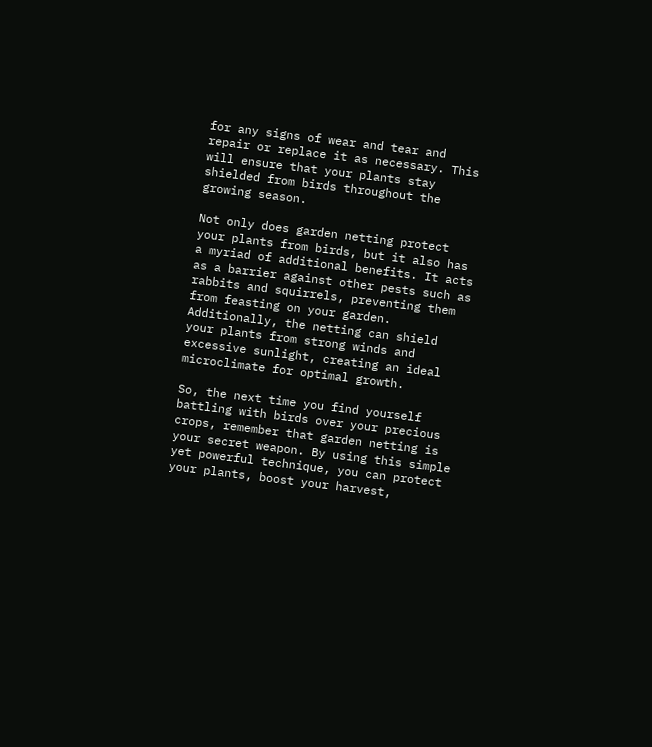for any signs of wear and tear and repair or replace it as necessary. This will ensure that your plants stay shielded from birds throughout the growing season.

Not only does garden netting protect your plants from birds, but it also has a myriad of additional benefits. It acts as a barrier against other pests such as rabbits and squirrels, preventing them from feasting on your garden. Additionally, the netting can shield your plants from strong winds and excessive sunlight, creating an ideal microclimate for optimal growth.

So, the next time you find yourself battling with birds over your precious crops, remember that garden netting is your secret weapon. By using this simple yet powerful technique, you can protect your plants, boost your harvest,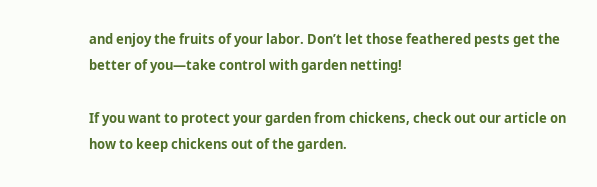and enjoy the fruits of your labor. Don’t let those feathered pests get the better of you—take control with garden netting!

If you want to protect your garden from chickens, check out our article on how to keep chickens out of the garden.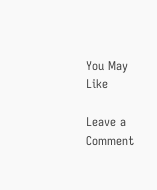You May Like

Leave a Comment